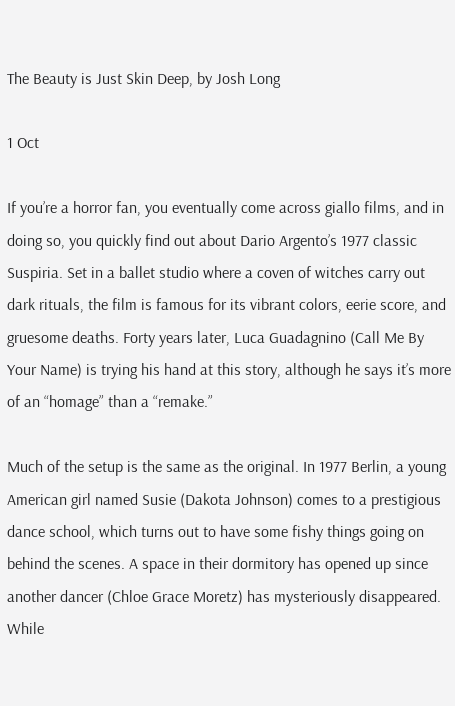The Beauty is Just Skin Deep, by Josh Long

1 Oct

If you’re a horror fan, you eventually come across giallo films, and in doing so, you quickly find out about Dario Argento’s 1977 classic Suspiria. Set in a ballet studio where a coven of witches carry out dark rituals, the film is famous for its vibrant colors, eerie score, and gruesome deaths. Forty years later, Luca Guadagnino (Call Me By Your Name) is trying his hand at this story, although he says it’s more of an “homage” than a “remake.”

Much of the setup is the same as the original. In 1977 Berlin, a young American girl named Susie (Dakota Johnson) comes to a prestigious dance school, which turns out to have some fishy things going on behind the scenes. A space in their dormitory has opened up since another dancer (Chloe Grace Moretz) has mysteriously disappeared. While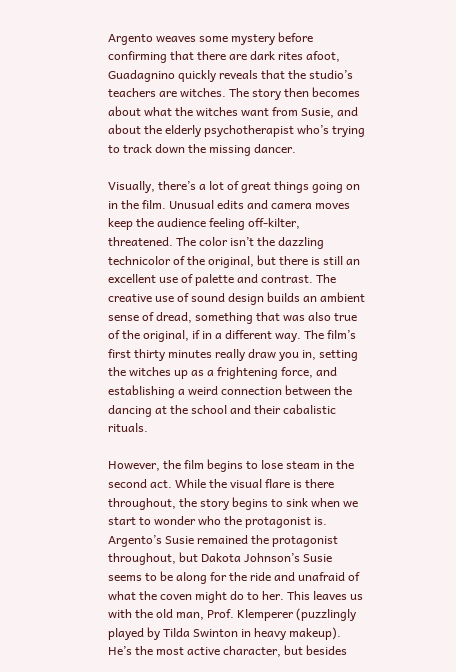Argento weaves some mystery before confirming that there are dark rites afoot, Guadagnino quickly reveals that the studio’s teachers are witches. The story then becomes about what the witches want from Susie, and about the elderly psychotherapist who’s trying to track down the missing dancer.

Visually, there’s a lot of great things going on in the film. Unusual edits and camera moves keep the audience feeling off-kilter, threatened. The color isn’t the dazzling technicolor of the original, but there is still an excellent use of palette and contrast. The creative use of sound design builds an ambient sense of dread, something that was also true of the original, if in a different way. The film’s first thirty minutes really draw you in, setting the witches up as a frightening force, and establishing a weird connection between the dancing at the school and their cabalistic rituals.

However, the film begins to lose steam in the second act. While the visual flare is there throughout, the story begins to sink when we start to wonder who the protagonist is. Argento’s Susie remained the protagonist throughout, but Dakota Johnson’s Susie seems to be along for the ride and unafraid of what the coven might do to her. This leaves us with the old man, Prof. Klemperer (puzzlingly played by Tilda Swinton in heavy makeup). He’s the most active character, but besides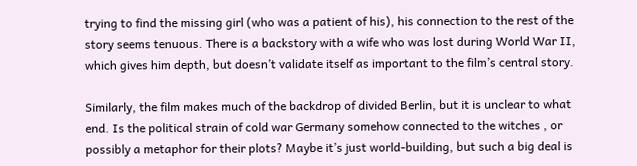trying to find the missing girl (who was a patient of his), his connection to the rest of the story seems tenuous. There is a backstory with a wife who was lost during World War II, which gives him depth, but doesn’t validate itself as important to the film’s central story.

Similarly, the film makes much of the backdrop of divided Berlin, but it is unclear to what end. Is the political strain of cold war Germany somehow connected to the witches , or possibly a metaphor for their plots? Maybe it’s just world-building, but such a big deal is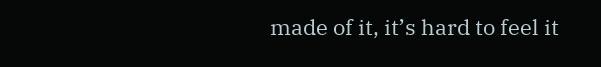made of it, it’s hard to feel it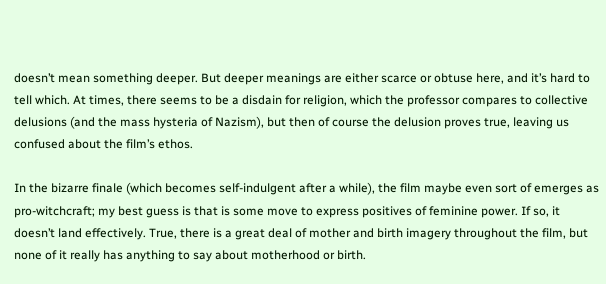doesn’t mean something deeper. But deeper meanings are either scarce or obtuse here, and it’s hard to tell which. At times, there seems to be a disdain for religion, which the professor compares to collective delusions (and the mass hysteria of Nazism), but then of course the delusion proves true, leaving us confused about the film’s ethos.

In the bizarre finale (which becomes self-indulgent after a while), the film maybe even sort of emerges as pro-witchcraft; my best guess is that is some move to express positives of feminine power. If so, it doesn’t land effectively. True, there is a great deal of mother and birth imagery throughout the film, but none of it really has anything to say about motherhood or birth.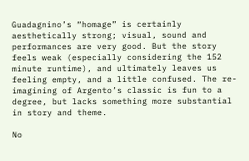Guadagnino’s “homage” is certainly aesthetically strong; visual, sound and performances are very good. But the story feels weak (especially considering the 152 minute runtime), and ultimately leaves us feeling empty, and a little confused. The re-imagining of Argento’s classic is fun to a degree, but lacks something more substantial in story and theme.

No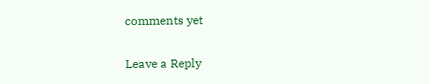comments yet

Leave a Reply